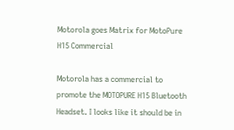Motorola goes Matrix for MotoPure H15 Commercial

Motorola has a commercial to promote the MOTOPURE H15 Bluetooth Headset. I looks like it should be in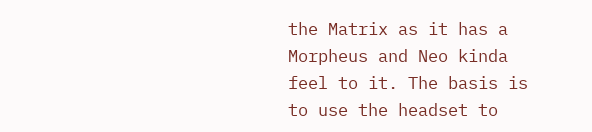the Matrix as it has a Morpheus and Neo kinda feel to it. The basis is to use the headset to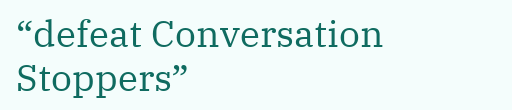“defeat Conversation Stoppers”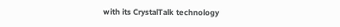with its CrystalTalk technology